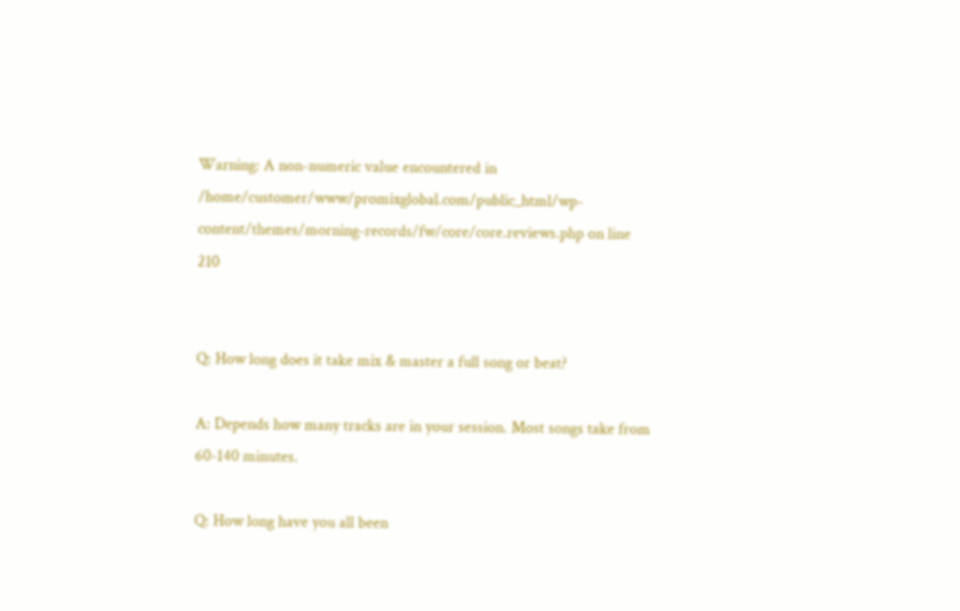Warning: A non-numeric value encountered in /home/customer/www/promixglobal.com/public_html/wp-content/themes/morning-records/fw/core/core.reviews.php on line 210


Q: How long does it take mix & master a full song or beat?

A: Depends how many tracks are in your session. Most songs take from 60-140 minutes.

Q: How long have you all been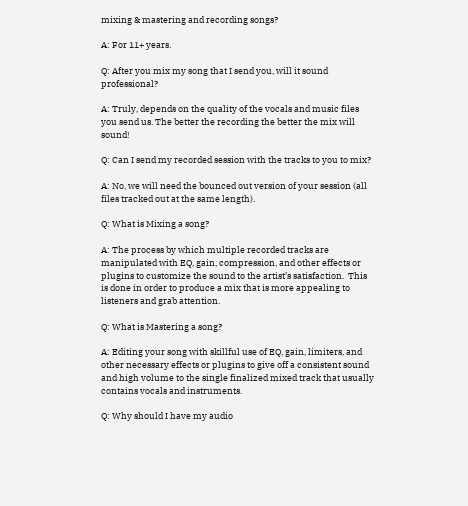mixing & mastering and recording songs?

A: For 11+ years.

Q: After you mix my song that I send you, will it sound professional?

A: Truly, depends on the quality of the vocals and music files you send us. The better the recording the better the mix will sound!

Q: Can I send my recorded session with the tracks to you to mix?

A: No, we will need the bounced out version of your session (all files tracked out at the same length).

Q: What is Mixing a song?

A: The process by which multiple recorded tracks are manipulated with EQ, gain, compression, and other effects or plugins to customize the sound to the artist’s satisfaction.  This is done in order to produce a mix that is more appealing to listeners and grab attention.

Q: What is Mastering a song?

A: Editing your song with skillful use of EQ, gain, limiters, and other necessary effects or plugins to give off a consistent sound and high volume to the single finalized mixed track that usually contains vocals and instruments.

Q: Why should I have my audio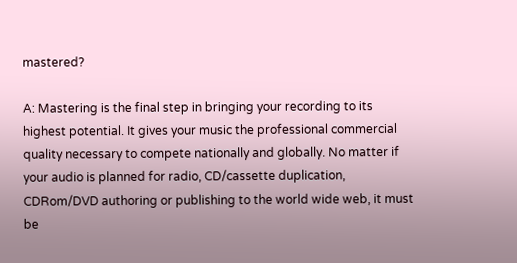mastered?

A: Mastering is the final step in bringing your recording to its highest potential. It gives your music the professional commercial quality necessary to compete nationally and globally. No matter if your audio is planned for radio, CD/cassette duplication, CDRom/DVD authoring or publishing to the world wide web, it must be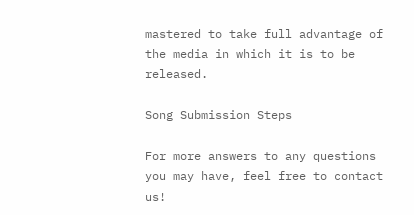mastered to take full advantage of the media in which it is to be released.

Song Submission Steps

For more answers to any questions you may have, feel free to contact us!